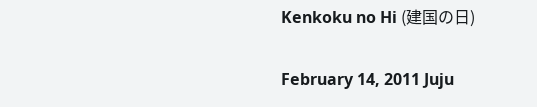Kenkoku no Hi (建国の日)

February 14, 2011 Juju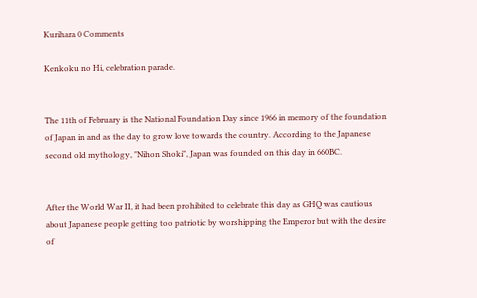Kurihara 0 Comments

Kenkoku no Hi, celebration parade.


The 11th of February is the National Foundation Day since 1966 in memory of the foundation of Japan in and as the day to grow love towards the country. According to the Japanese second old mythology, "Nihon Shoki", Japan was founded on this day in 660BC.


After the World War II, it had been prohibited to celebrate this day as GHQ was cautious about Japanese people getting too patriotic by worshipping the Emperor but with the desire of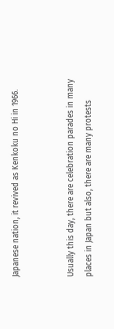Japanese nation, it revived as Kenkoku no Hi in 1966.


Usually this day, there are celebration parades in many places in Japan but also, there are many protests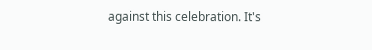against this celebration. It's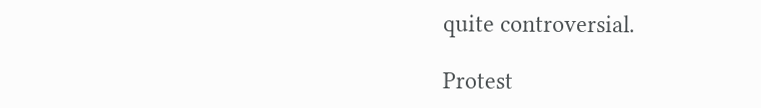quite controversial.

Protest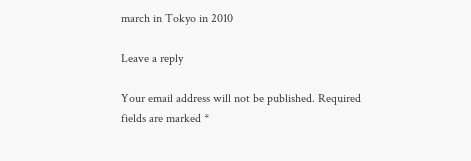march in Tokyo in 2010

Leave a reply

Your email address will not be published. Required fields are marked *